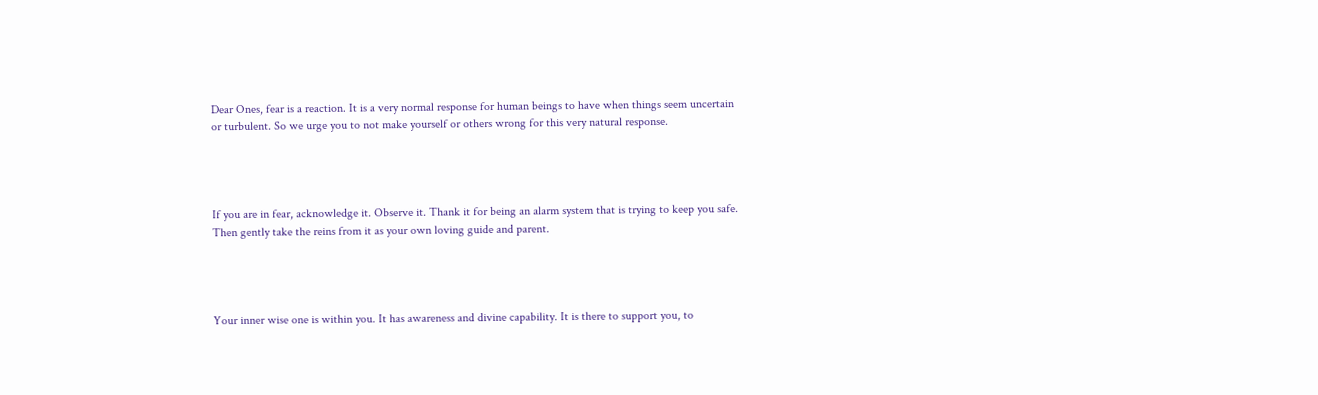Dear Ones, fear is a reaction. It is a very normal response for human beings to have when things seem uncertain or turbulent. So we urge you to not make yourself or others wrong for this very natural response.




If you are in fear, acknowledge it. Observe it. Thank it for being an alarm system that is trying to keep you safe. Then gently take the reins from it as your own loving guide and parent.




Your inner wise one is within you. It has awareness and divine capability. It is there to support you, to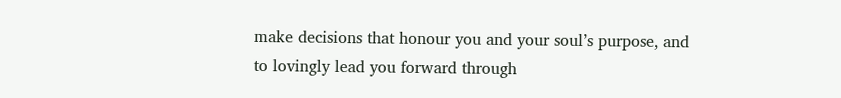make decisions that honour you and your soul’s purpose, and to lovingly lead you forward through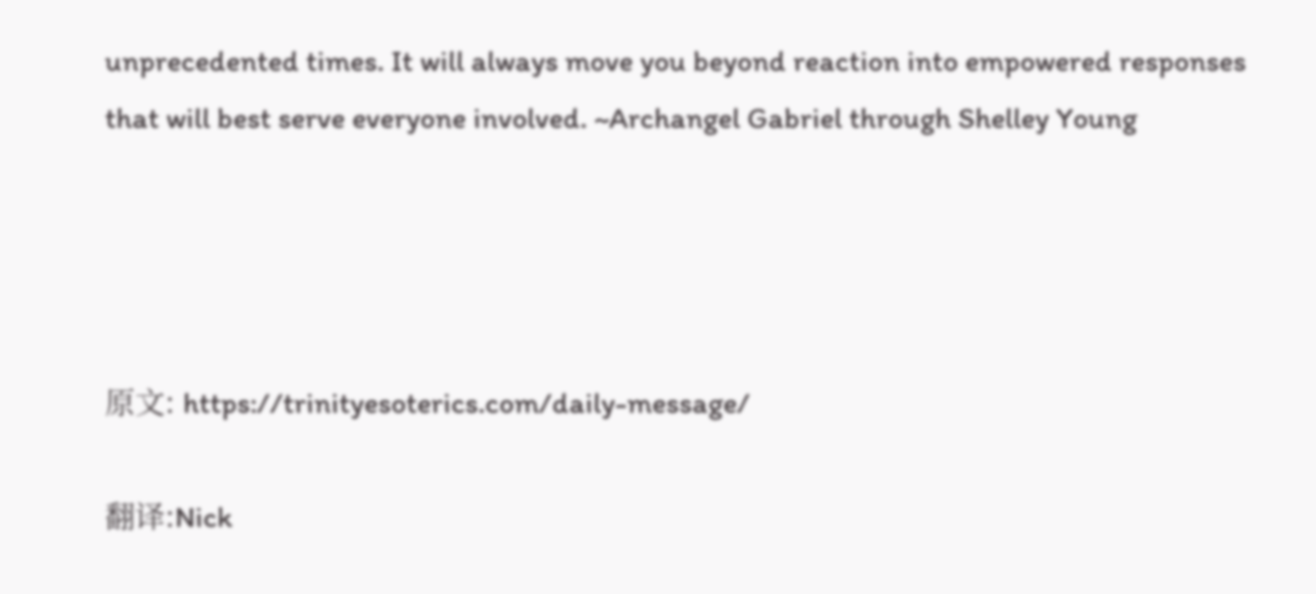unprecedented times. It will always move you beyond reaction into empowered responses that will best serve everyone involved. ~Archangel Gabriel through Shelley Young




原文: https://trinityesoterics.com/daily-message/

翻译:Nick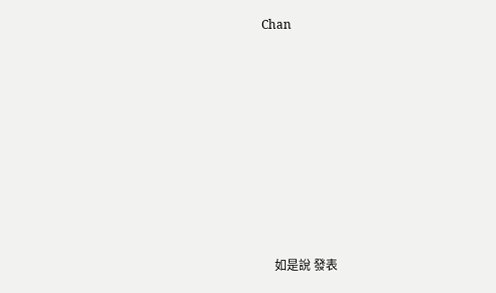Chan








    如是說 發表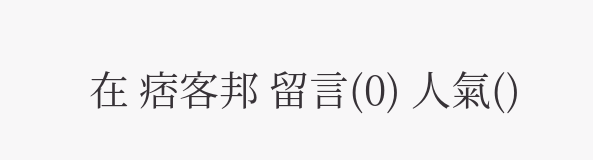在 痞客邦 留言(0) 人氣()